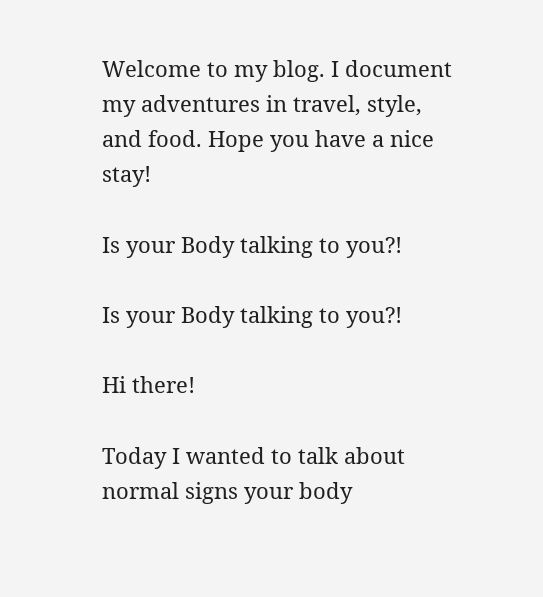Welcome to my blog. I document my adventures in travel, style, and food. Hope you have a nice stay!

Is your Body talking to you?!

Is your Body talking to you?!

Hi there!

Today I wanted to talk about normal signs your body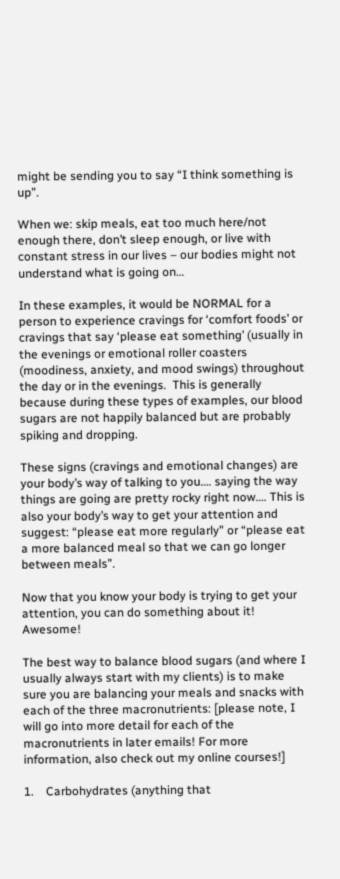might be sending you to say “I think something is up”.

When we: skip meals, eat too much here/not enough there, don’t sleep enough, or live with constant stress in our lives – our bodies might not understand what is going on…

In these examples, it would be NORMAL for a person to experience cravings for ‘comfort foods’ or cravings that say ‘please eat something’ (usually in the evenings or emotional roller coasters (moodiness, anxiety, and mood swings) throughout the day or in the evenings.  This is generally because during these types of examples, our blood sugars are not happily balanced but are probably spiking and dropping.

These signs (cravings and emotional changes) are your body’s way of talking to you…. saying the way things are going are pretty rocky right now…. This is also your body’s way to get your attention and suggest: “please eat more regularly” or “please eat a more balanced meal so that we can go longer between meals”.

Now that you know your body is trying to get your attention, you can do something about it! Awesome!

The best way to balance blood sugars (and where I usually always start with my clients) is to make sure you are balancing your meals and snacks with each of the three macronutrients: [please note, I will go into more detail for each of the macronutrients in later emails! For more information, also check out my online courses!]

1.    Carbohydrates (anything that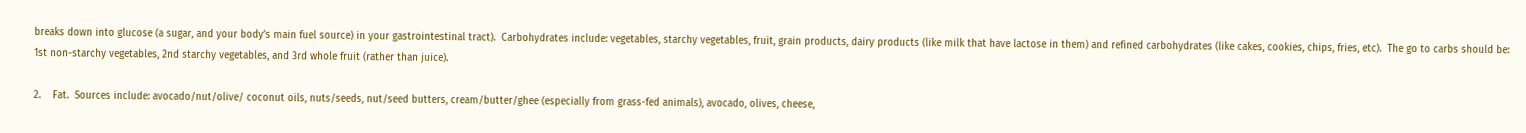breaks down into glucose (a sugar, and your body’s main fuel source) in your gastrointestinal tract).  Carbohydrates include: vegetables, starchy vegetables, fruit, grain products, dairy products (like milk that have lactose in them) and refined carbohydrates (like cakes, cookies, chips, fries, etc).  The go to carbs should be: 1st non-starchy vegetables, 2nd starchy vegetables, and 3rd whole fruit (rather than juice).

2.    Fat.  Sources include: avocado/nut/olive/ coconut oils, nuts/seeds, nut/seed butters, cream/butter/ghee (especially from grass-fed animals), avocado, olives, cheese,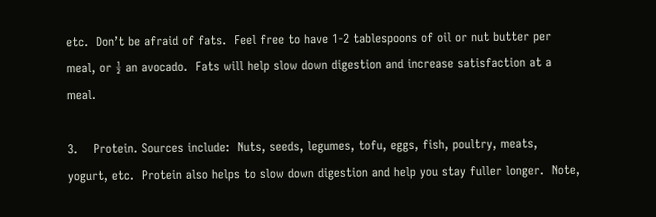etc.  Don’t be afraid of fats.  Feel free to have 1-2 tablespoons of oil or nut butter per meal, or ½ an avocado.  Fats will help slow down digestion and increase satisfaction at a meal.

3.    Protein. Sources include:  Nuts, seeds, legumes, tofu, eggs, fish, poultry, meats, yogurt, etc.  Protein also helps to slow down digestion and help you stay fuller longer.  Note,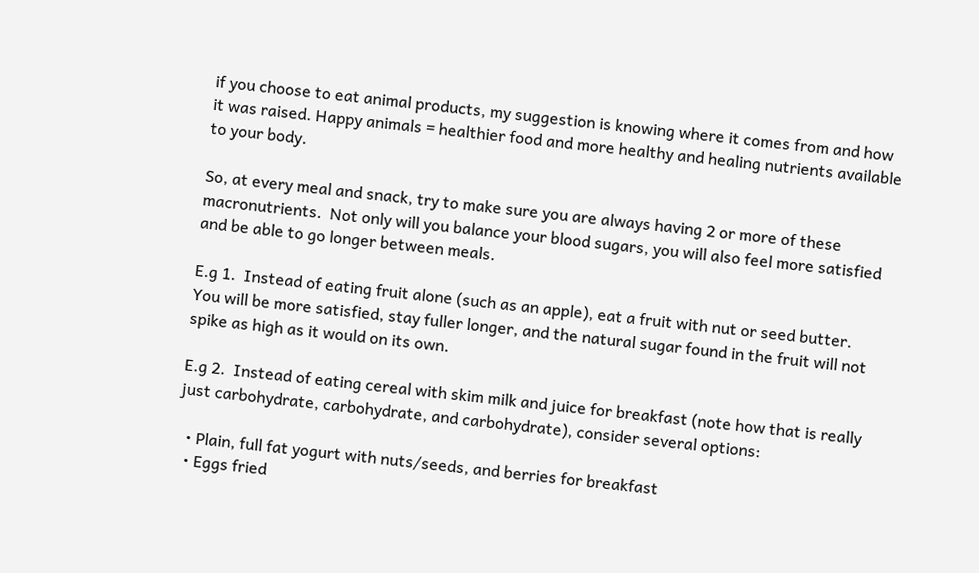if you choose to eat animal products, my suggestion is knowing where it comes from and how it was raised. Happy animals = healthier food and more healthy and healing nutrients available to your body.

So, at every meal and snack, try to make sure you are always having 2 or more of these macronutrients.  Not only will you balance your blood sugars, you will also feel more satisfied and be able to go longer between meals.

E.g 1.  Instead of eating fruit alone (such as an apple), eat a fruit with nut or seed butter.  You will be more satisfied, stay fuller longer, and the natural sugar found in the fruit will not spike as high as it would on its own.

E.g 2.  Instead of eating cereal with skim milk and juice for breakfast (note how that is really just carbohydrate, carbohydrate, and carbohydrate), consider several options:

  • Plain, full fat yogurt with nuts/seeds, and berries for breakfast
  • Eggs fried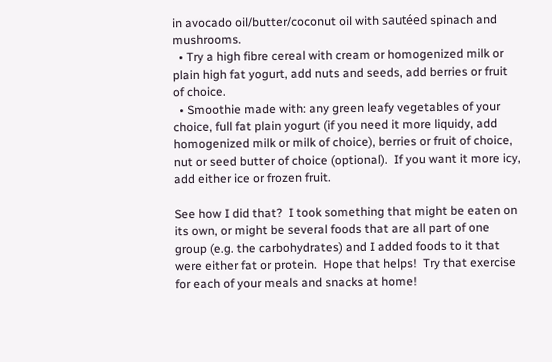in avocado oil/butter/coconut oil with sautéed spinach and mushrooms.
  • Try a high fibre cereal with cream or homogenized milk or plain high fat yogurt, add nuts and seeds, add berries or fruit of choice.
  • Smoothie made with: any green leafy vegetables of your choice, full fat plain yogurt (if you need it more liquidy, add homogenized milk or milk of choice), berries or fruit of choice, nut or seed butter of choice (optional).  If you want it more icy, add either ice or frozen fruit.

See how I did that?  I took something that might be eaten on its own, or might be several foods that are all part of one group (e.g. the carbohydrates) and I added foods to it that were either fat or protein.  Hope that helps!  Try that exercise for each of your meals and snacks at home!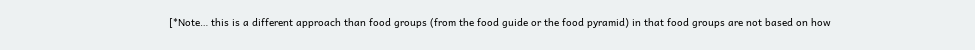[*Note… this is a different approach than food groups (from the food guide or the food pyramid) in that food groups are not based on how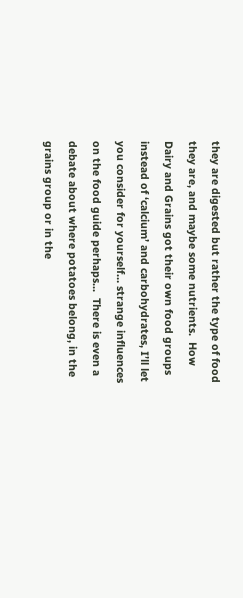they are digested but rather the type of food they are, and maybe some nutrients.  How Dairy and Grains got their own food groups instead of ‘calcium’ and carbohydrates, I’ll let you consider for yourself… strange influences on the food guide perhaps...  There is even a debate about where potatoes belong, in the grains group or in the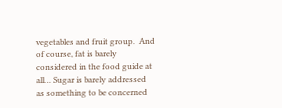vegetables and fruit group.  And of course, fat is barely considered in the food guide at all… Sugar is barely addressed as something to be concerned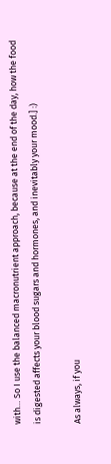with… So I use the balanced macronutrient approach, because at the end of the day, how the food is digested affects your blood sugars and hormones, and inevitably your mood.] :)

As always, if you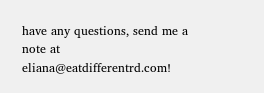have any questions, send me a note at eliana@eatdifferentrd.com!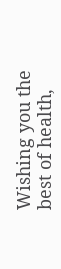Wishing you the best of health,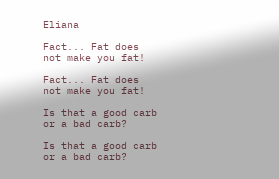Eliana

Fact... Fat does not make you fat!

Fact... Fat does not make you fat!

Is that a good carb or a bad carb?

Is that a good carb or a bad carb?